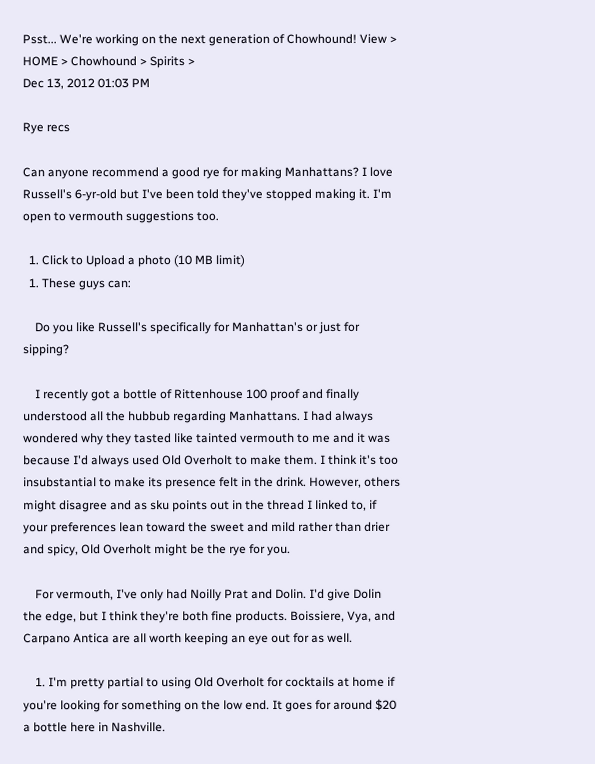Psst... We're working on the next generation of Chowhound! View >
HOME > Chowhound > Spirits >
Dec 13, 2012 01:03 PM

Rye recs

Can anyone recommend a good rye for making Manhattans? I love Russell's 6-yr-old but I've been told they've stopped making it. I'm open to vermouth suggestions too.

  1. Click to Upload a photo (10 MB limit)
  1. These guys can:

    Do you like Russell's specifically for Manhattan's or just for sipping?

    I recently got a bottle of Rittenhouse 100 proof and finally understood all the hubbub regarding Manhattans. I had always wondered why they tasted like tainted vermouth to me and it was because I'd always used Old Overholt to make them. I think it's too insubstantial to make its presence felt in the drink. However, others might disagree and as sku points out in the thread I linked to, if your preferences lean toward the sweet and mild rather than drier and spicy, Old Overholt might be the rye for you.

    For vermouth, I've only had Noilly Prat and Dolin. I'd give Dolin the edge, but I think they're both fine products. Boissiere, Vya, and Carpano Antica are all worth keeping an eye out for as well.

    1. I'm pretty partial to using Old Overholt for cocktails at home if you're looking for something on the low end. It goes for around $20 a bottle here in Nashville.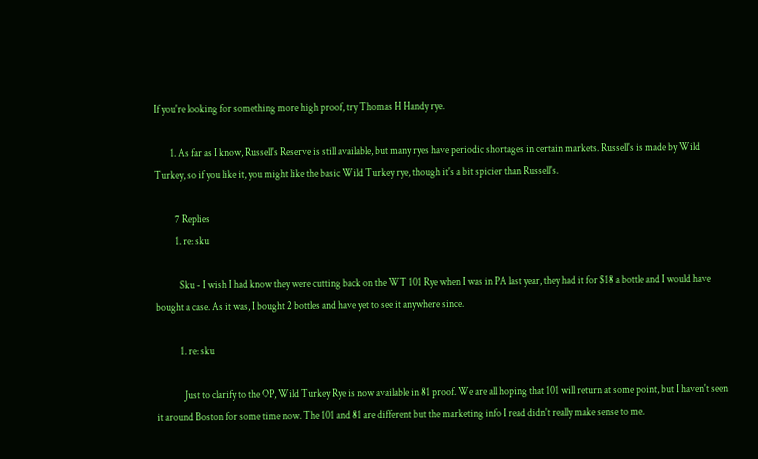If you're looking for something more high proof, try Thomas H Handy rye.

        1. As far as I know, Russell's Reserve is still available, but many ryes have periodic shortages in certain markets. Russell's is made by Wild Turkey, so if you like it, you might like the basic Wild Turkey rye, though it's a bit spicier than Russell's.

          7 Replies
          1. re: sku

            Sku - I wish I had know they were cutting back on the WT 101 Rye when I was in PA last year, they had it for $18 a bottle and I would have bought a case. As it was, I bought 2 bottles and have yet to see it anywhere since.

            1. re: sku

              Just to clarify to the OP, Wild Turkey Rye is now available in 81 proof. We are all hoping that 101 will return at some point, but I haven't seen it around Boston for some time now. The 101 and 81 are different but the marketing info I read didn't really make sense to me.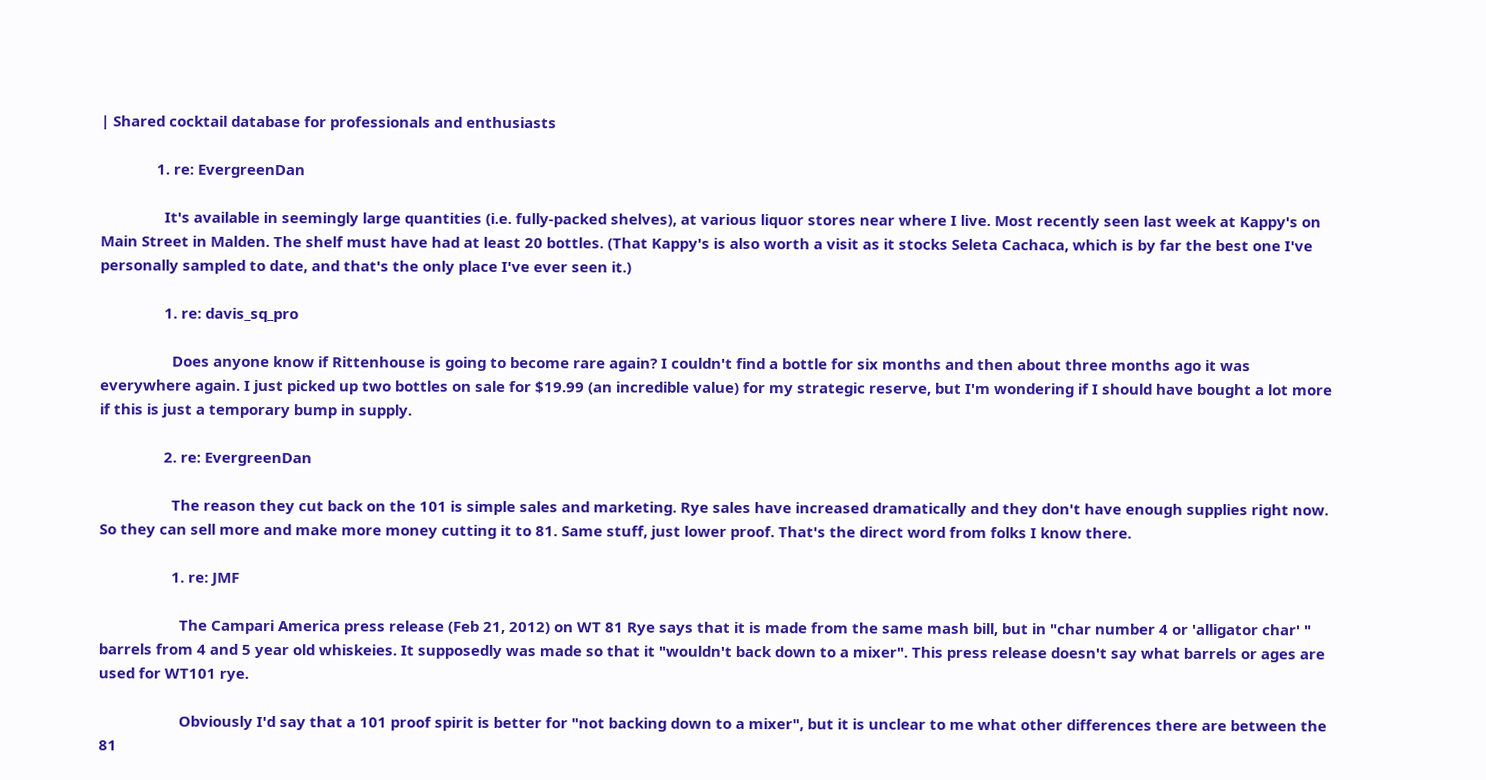| Shared cocktail database for professionals and enthusiasts

              1. re: EvergreenDan

                It's available in seemingly large quantities (i.e. fully-packed shelves), at various liquor stores near where I live. Most recently seen last week at Kappy's on Main Street in Malden. The shelf must have had at least 20 bottles. (That Kappy's is also worth a visit as it stocks Seleta Cachaca, which is by far the best one I've personally sampled to date, and that's the only place I've ever seen it.)

                1. re: davis_sq_pro

                  Does anyone know if Rittenhouse is going to become rare again? I couldn't find a bottle for six months and then about three months ago it was everywhere again. I just picked up two bottles on sale for $19.99 (an incredible value) for my strategic reserve, but I'm wondering if I should have bought a lot more if this is just a temporary bump in supply.

                2. re: EvergreenDan

                  The reason they cut back on the 101 is simple sales and marketing. Rye sales have increased dramatically and they don't have enough supplies right now. So they can sell more and make more money cutting it to 81. Same stuff, just lower proof. That's the direct word from folks I know there.

                  1. re: JMF

                    The Campari America press release (Feb 21, 2012) on WT 81 Rye says that it is made from the same mash bill, but in "char number 4 or 'alligator char' " barrels from 4 and 5 year old whiskeies. It supposedly was made so that it "wouldn't back down to a mixer". This press release doesn't say what barrels or ages are used for WT101 rye.

                    Obviously I'd say that a 101 proof spirit is better for "not backing down to a mixer", but it is unclear to me what other differences there are between the 81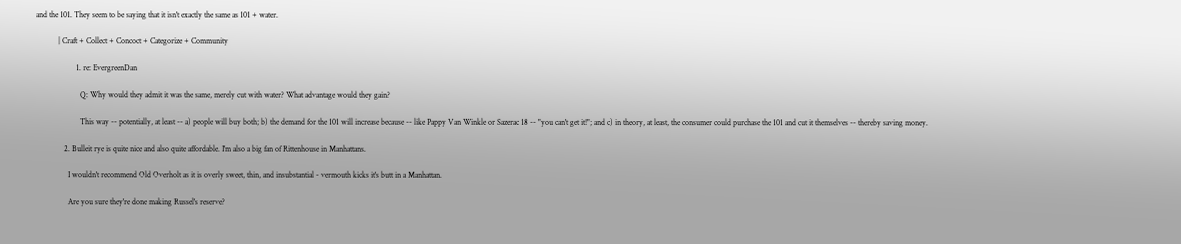and the 101. They seem to be saying that it isn't exactly the same as 101 + water.

           | Craft + Collect + Concoct + Categorize + Community

                    1. re: EvergreenDan

                      Q: Why would they admit it was the same, merely cut with water? What advantage would they gain?

                      This way -- potentially, at least -- a) people will buy both; b) the demand for the 101 will increase because -- like Pappy Van Winkle or Sazerac 18 -- "you can't get it!"; and c) in theory, at least, the consumer could purchase the 101 and cut it themselves -- thereby saving money.

              2. Bulleit rye is quite nice and also quite affordable. I'm also a big fan of Rittenhouse in Manhattans.

                I wouldn't recommend Old Overholt as it is overly sweet, thin, and insubstantial - vermouth kicks it's butt in a Manhattan.

                Are you sure they're done making Russel's reserve?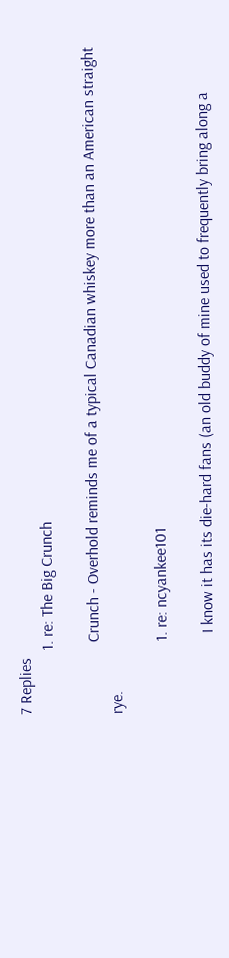7 Replies
                1. re: The Big Crunch

                  Crunch - Overhold reminds me of a typical Canadian whiskey more than an American straight rye.

                  1. re: ncyankee101

                    I know it has its die-hard fans (an old buddy of mine used to frequently bring along a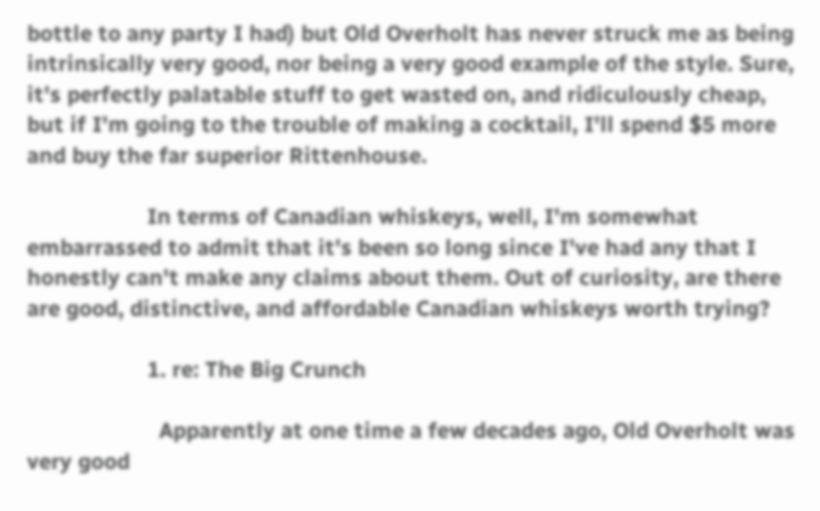bottle to any party I had) but Old Overholt has never struck me as being intrinsically very good, nor being a very good example of the style. Sure, it's perfectly palatable stuff to get wasted on, and ridiculously cheap, but if I'm going to the trouble of making a cocktail, I'll spend $5 more and buy the far superior Rittenhouse.

                    In terms of Canadian whiskeys, well, I'm somewhat embarrassed to admit that it's been so long since I've had any that I honestly can't make any claims about them. Out of curiosity, are there are good, distinctive, and affordable Canadian whiskeys worth trying?

                    1. re: The Big Crunch

                      Apparently at one time a few decades ago, Old Overholt was very good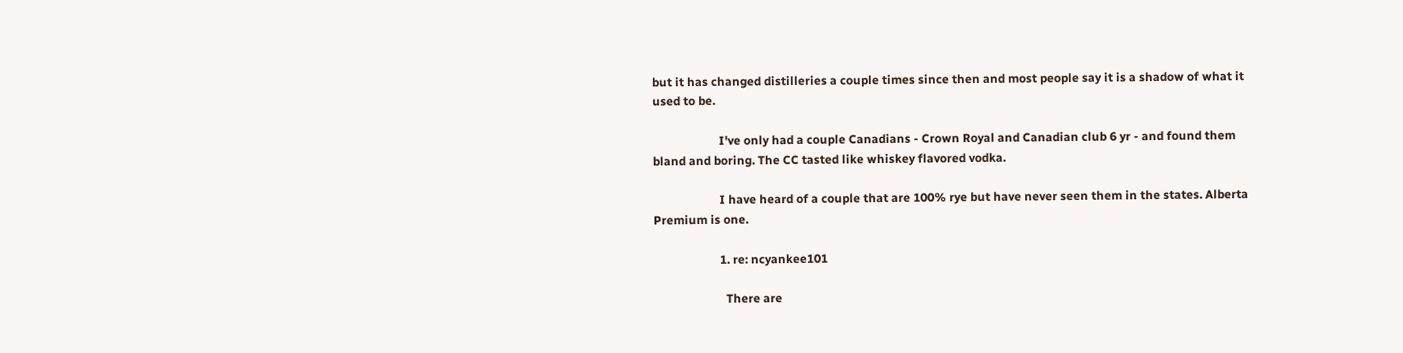but it has changed distilleries a couple times since then and most people say it is a shadow of what it used to be.

                      I've only had a couple Canadians - Crown Royal and Canadian club 6 yr - and found them bland and boring. The CC tasted like whiskey flavored vodka.

                      I have heard of a couple that are 100% rye but have never seen them in the states. Alberta Premium is one.

                      1. re: ncyankee101

                        There are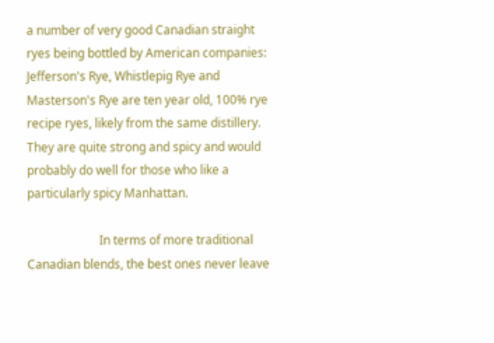a number of very good Canadian straight ryes being bottled by American companies: Jefferson's Rye, Whistlepig Rye and Masterson's Rye are ten year old, 100% rye recipe ryes, likely from the same distillery. They are quite strong and spicy and would probably do well for those who like a particularly spicy Manhattan.

                        In terms of more traditional Canadian blends, the best ones never leave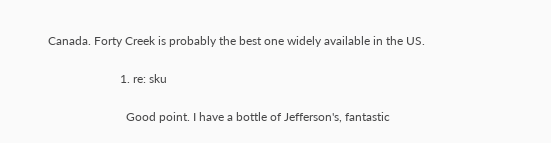Canada. Forty Creek is probably the best one widely available in the US.

                        1. re: sku

                          Good point. I have a bottle of Jefferson's, fantastic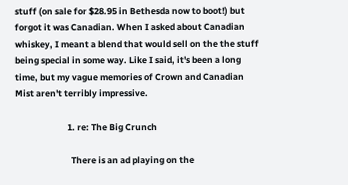stuff (on sale for $28.95 in Bethesda now to boot!) but forgot it was Canadian. When I asked about Canadian whiskey, I meant a blend that would sell on the the stuff being special in some way. Like I said, it's been a long time, but my vague memories of Crown and Canadian Mist aren't terribly impressive.

                          1. re: The Big Crunch

                            There is an ad playing on the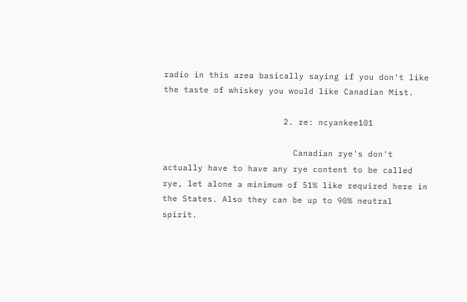radio in this area basically saying if you don't like the taste of whiskey you would like Canadian Mist.

                        2. re: ncyankee101

                          Canadian rye's don't actually have to have any rye content to be called rye, let alone a minimum of 51% like required here in the States. Also they can be up to 90% neutral spirit.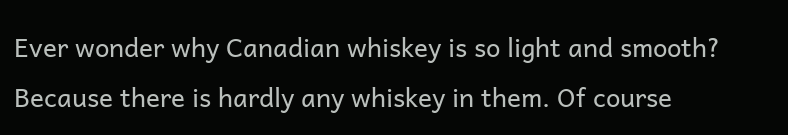Ever wonder why Canadian whiskey is so light and smooth? Because there is hardly any whiskey in them. Of course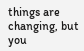things are changing, but you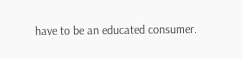have to be an educated consumer.